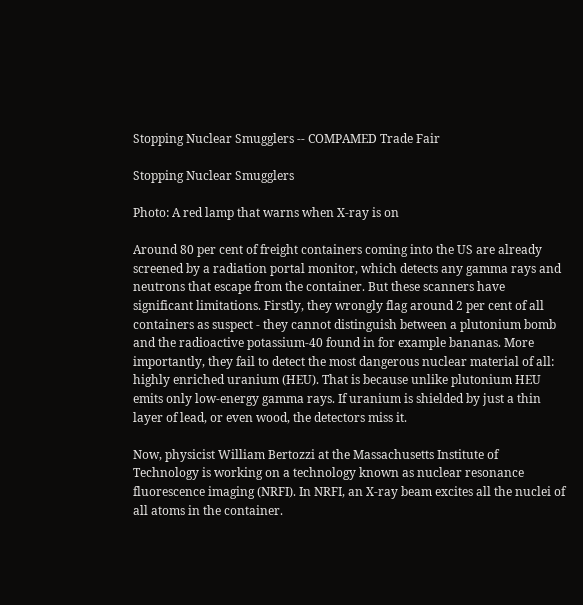Stopping Nuclear Smugglers -- COMPAMED Trade Fair

Stopping Nuclear Smugglers

Photo: A red lamp that warns when X-ray is on

Around 80 per cent of freight containers coming into the US are already screened by a radiation portal monitor, which detects any gamma rays and neutrons that escape from the container. But these scanners have significant limitations. Firstly, they wrongly flag around 2 per cent of all containers as suspect - they cannot distinguish between a plutonium bomb and the radioactive potassium-40 found in for example bananas. More importantly, they fail to detect the most dangerous nuclear material of all: highly enriched uranium (HEU). That is because unlike plutonium HEU emits only low-energy gamma rays. If uranium is shielded by just a thin layer of lead, or even wood, the detectors miss it.

Now, physicist William Bertozzi at the Massachusetts Institute of Technology is working on a technology known as nuclear resonance fluorescence imaging (NRFI). In NRFI, an X-ray beam excites all the nuclei of all atoms in the container.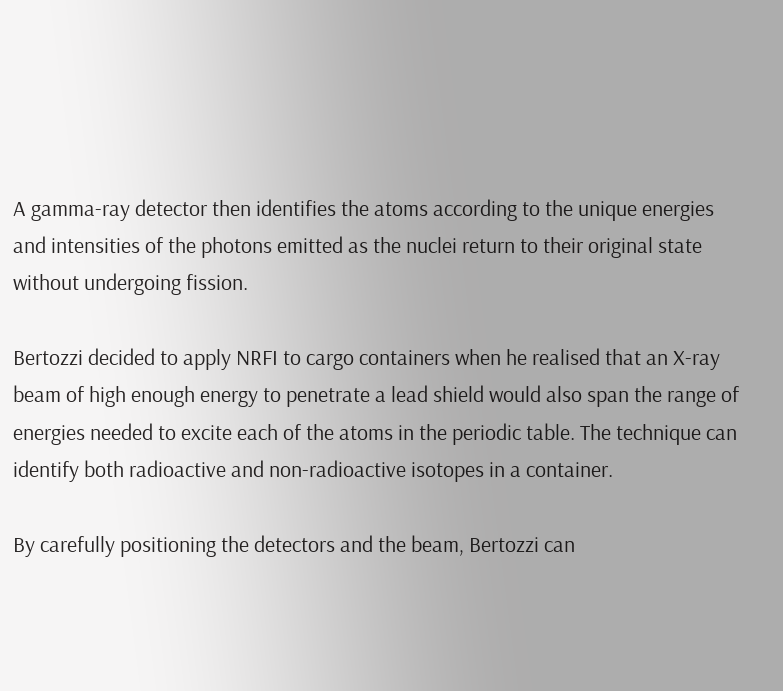A gamma-ray detector then identifies the atoms according to the unique energies and intensities of the photons emitted as the nuclei return to their original state without undergoing fission.

Bertozzi decided to apply NRFI to cargo containers when he realised that an X-ray beam of high enough energy to penetrate a lead shield would also span the range of energies needed to excite each of the atoms in the periodic table. The technique can identify both radioactive and non-radioactive isotopes in a container.

By carefully positioning the detectors and the beam, Bertozzi can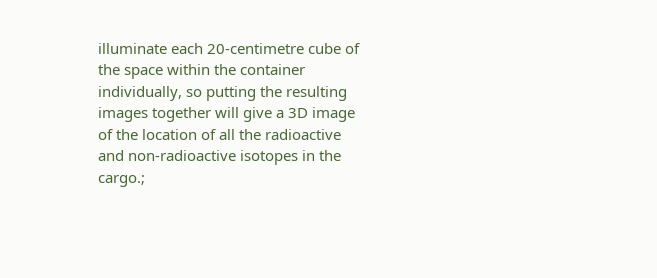illuminate each 20-centimetre cube of the space within the container individually, so putting the resulting images together will give a 3D image of the location of all the radioactive and non-radioactive isotopes in the cargo.;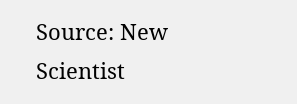Source: New Scientist